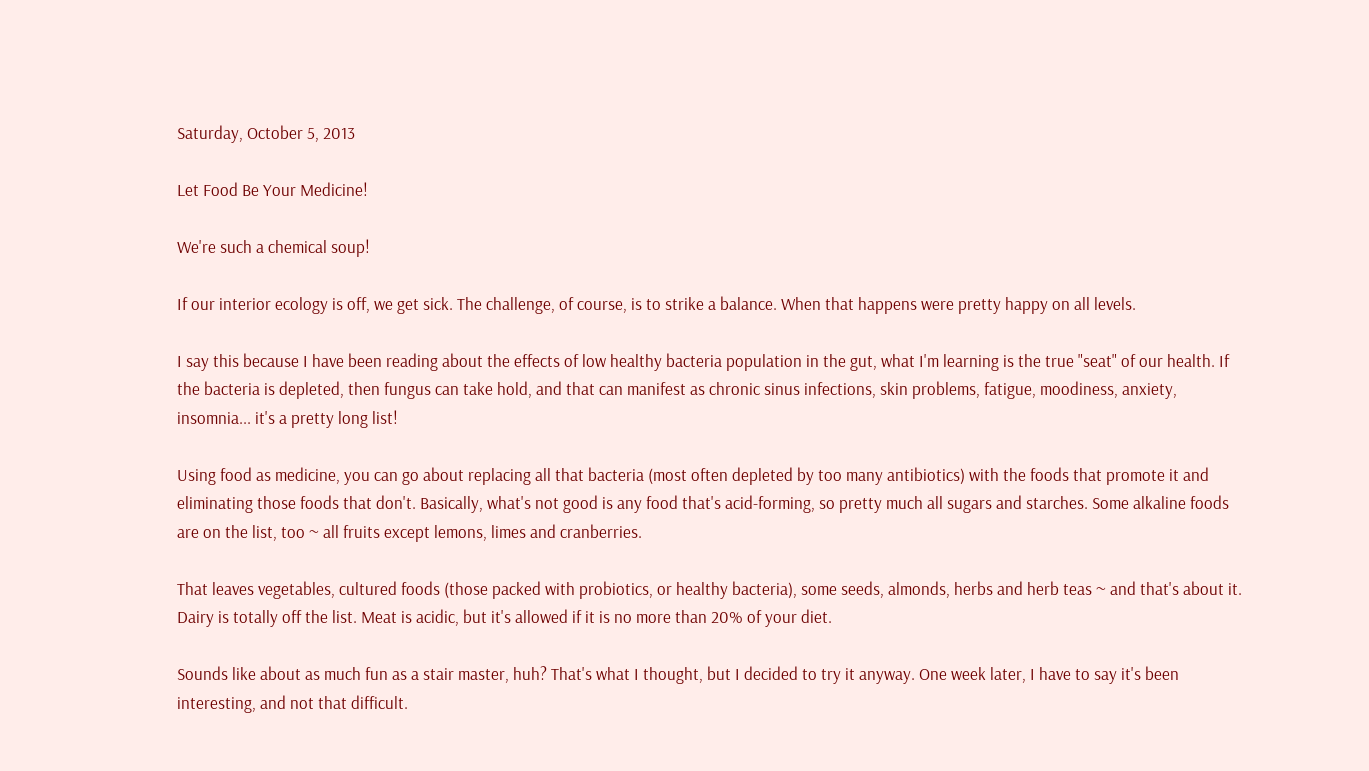Saturday, October 5, 2013

Let Food Be Your Medicine!

We're such a chemical soup!

If our interior ecology is off, we get sick. The challenge, of course, is to strike a balance. When that happens were pretty happy on all levels.

I say this because I have been reading about the effects of low healthy bacteria population in the gut, what I'm learning is the true "seat" of our health. If the bacteria is depleted, then fungus can take hold, and that can manifest as chronic sinus infections, skin problems, fatigue, moodiness, anxiety, insomnia... it's a pretty long list!

Using food as medicine, you can go about replacing all that bacteria (most often depleted by too many antibiotics) with the foods that promote it and eliminating those foods that don't. Basically, what's not good is any food that's acid-forming, so pretty much all sugars and starches. Some alkaline foods are on the list, too ~ all fruits except lemons, limes and cranberries.

That leaves vegetables, cultured foods (those packed with probiotics, or healthy bacteria), some seeds, almonds, herbs and herb teas ~ and that's about it. Dairy is totally off the list. Meat is acidic, but it's allowed if it is no more than 20% of your diet.

Sounds like about as much fun as a stair master, huh? That's what I thought, but I decided to try it anyway. One week later, I have to say it's been interesting, and not that difficult.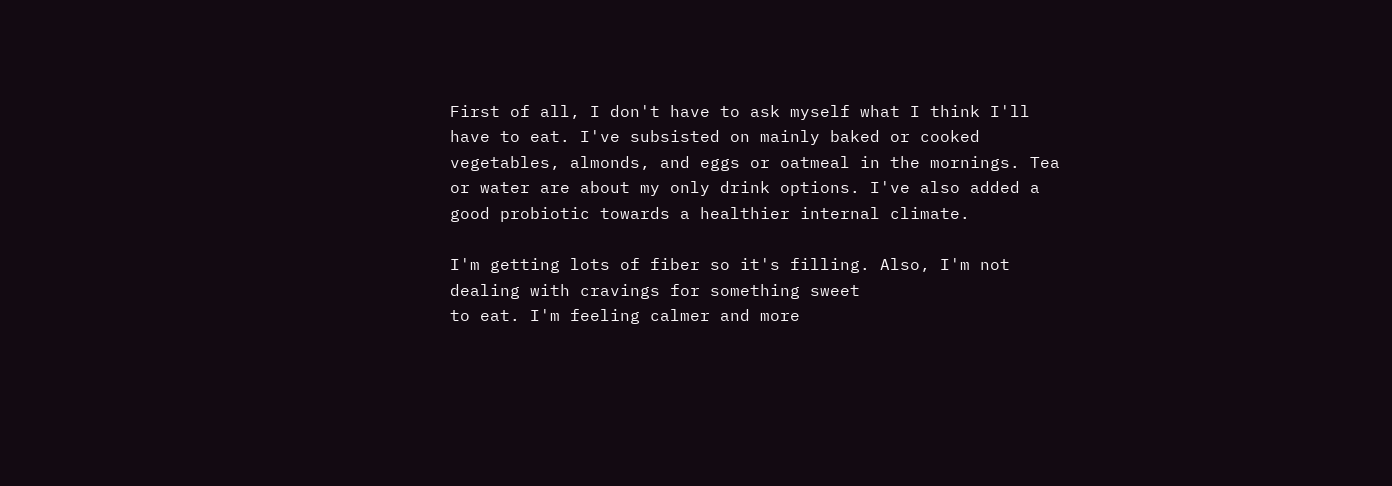First of all, I don't have to ask myself what I think I'll have to eat. I've subsisted on mainly baked or cooked vegetables, almonds, and eggs or oatmeal in the mornings. Tea or water are about my only drink options. I've also added a good probiotic towards a healthier internal climate.

I'm getting lots of fiber so it's filling. Also, I'm not dealing with cravings for something sweet
to eat. I'm feeling calmer and more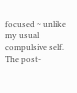focused ~ unlike my usual compulsive self. The post-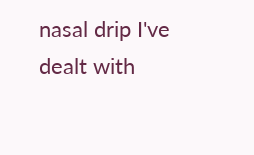nasal drip I've dealt with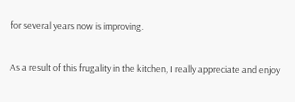for several years now is improving.

As a result of this frugality in the kitchen, I really appreciate and enjoy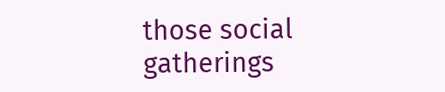those social gatherings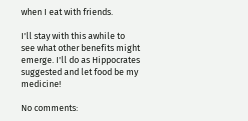when I eat with friends.

I'll stay with this awhile to see what other benefits might emerge. I'll do as Hippocrates suggested and let food be my medicine!

No comments: